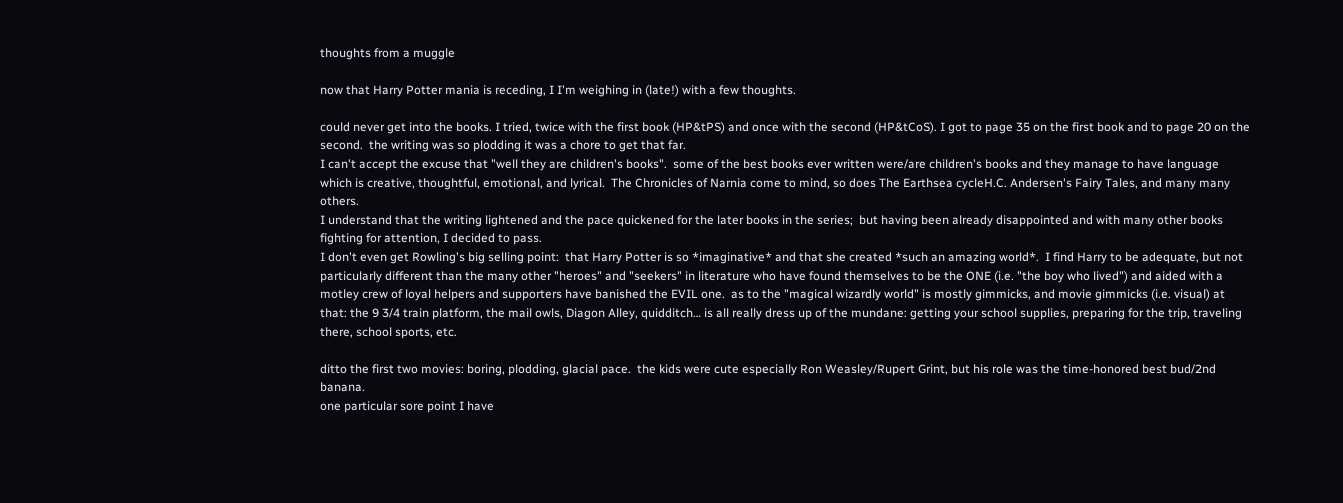thoughts from a muggle

now that Harry Potter mania is receding, I I'm weighing in (late!) with a few thoughts.

could never get into the books. I tried, twice with the first book (HP&tPS) and once with the second (HP&tCoS). I got to page 35 on the first book and to page 20 on the second.  the writing was so plodding it was a chore to get that far.
I can't accept the excuse that "well they are children's books".  some of the best books ever written were/are children's books and they manage to have language which is creative, thoughtful, emotional, and lyrical.  The Chronicles of Narnia come to mind, so does The Earthsea cycleH.C. Andersen's Fairy Tales, and many many others.
I understand that the writing lightened and the pace quickened for the later books in the series;  but having been already disappointed and with many other books fighting for attention, I decided to pass.
I don't even get Rowling's big selling point:  that Harry Potter is so *imaginative* and that she created *such an amazing world*.  I find Harry to be adequate, but not particularly different than the many other "heroes" and "seekers" in literature who have found themselves to be the ONE (i.e. "the boy who lived") and aided with a motley crew of loyal helpers and supporters have banished the EVIL one.  as to the "magical wizardly world" is mostly gimmicks, and movie gimmicks (i.e. visual) at that: the 9 3/4 train platform, the mail owls, Diagon Alley, quidditch… is all really dress up of the mundane: getting your school supplies, preparing for the trip, traveling there, school sports, etc.

ditto the first two movies: boring, plodding, glacial pace.  the kids were cute especially Ron Weasley/Rupert Grint, but his role was the time-honored best bud/2nd banana.
one particular sore point I have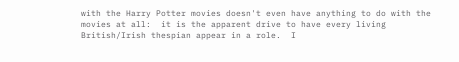with the Harry Potter movies doesn't even have anything to do with the movies at all:  it is the apparent drive to have every living British/Irish thespian appear in a role.  I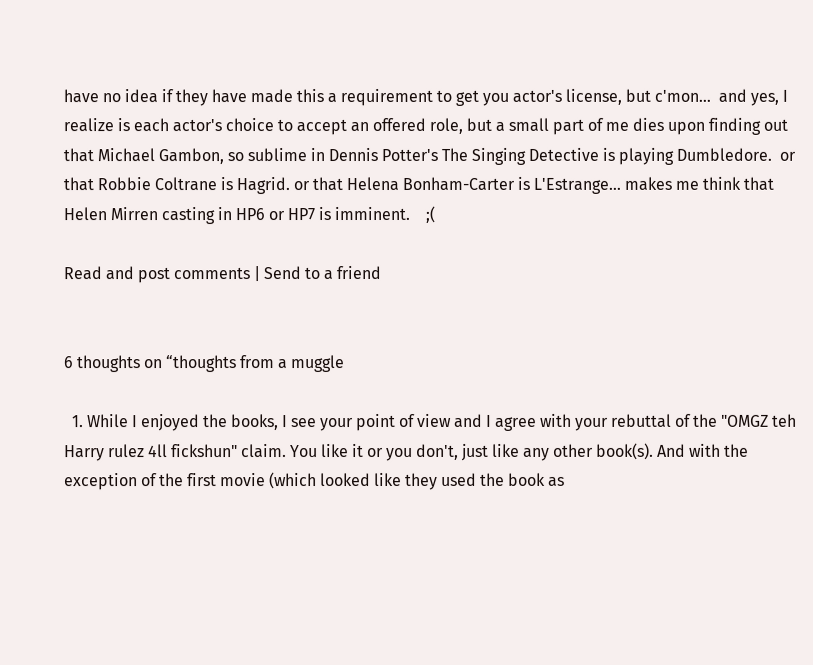have no idea if they have made this a requirement to get you actor's license, but c'mon…  and yes, I realize is each actor's choice to accept an offered role, but a small part of me dies upon finding out that Michael Gambon, so sublime in Dennis Potter's The Singing Detective is playing Dumbledore.  or that Robbie Coltrane is Hagrid. or that Helena Bonham-Carter is L'Estrange… makes me think that Helen Mirren casting in HP6 or HP7 is imminent.    ;(

Read and post comments | Send to a friend


6 thoughts on “thoughts from a muggle

  1. While I enjoyed the books, I see your point of view and I agree with your rebuttal of the "OMGZ teh Harry rulez 4ll fickshun" claim. You like it or you don't, just like any other book(s). And with the exception of the first movie (which looked like they used the book as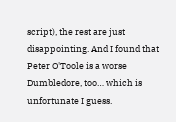script), the rest are just disappointing. And I found that Peter O'Toole is a worse Dumbledore, too… which is unfortunate I guess.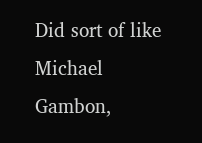Did sort of like Michael Gambon,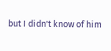but I didn't know of him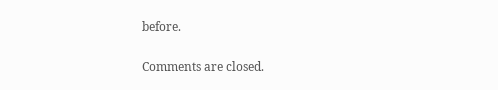before.

Comments are closed.